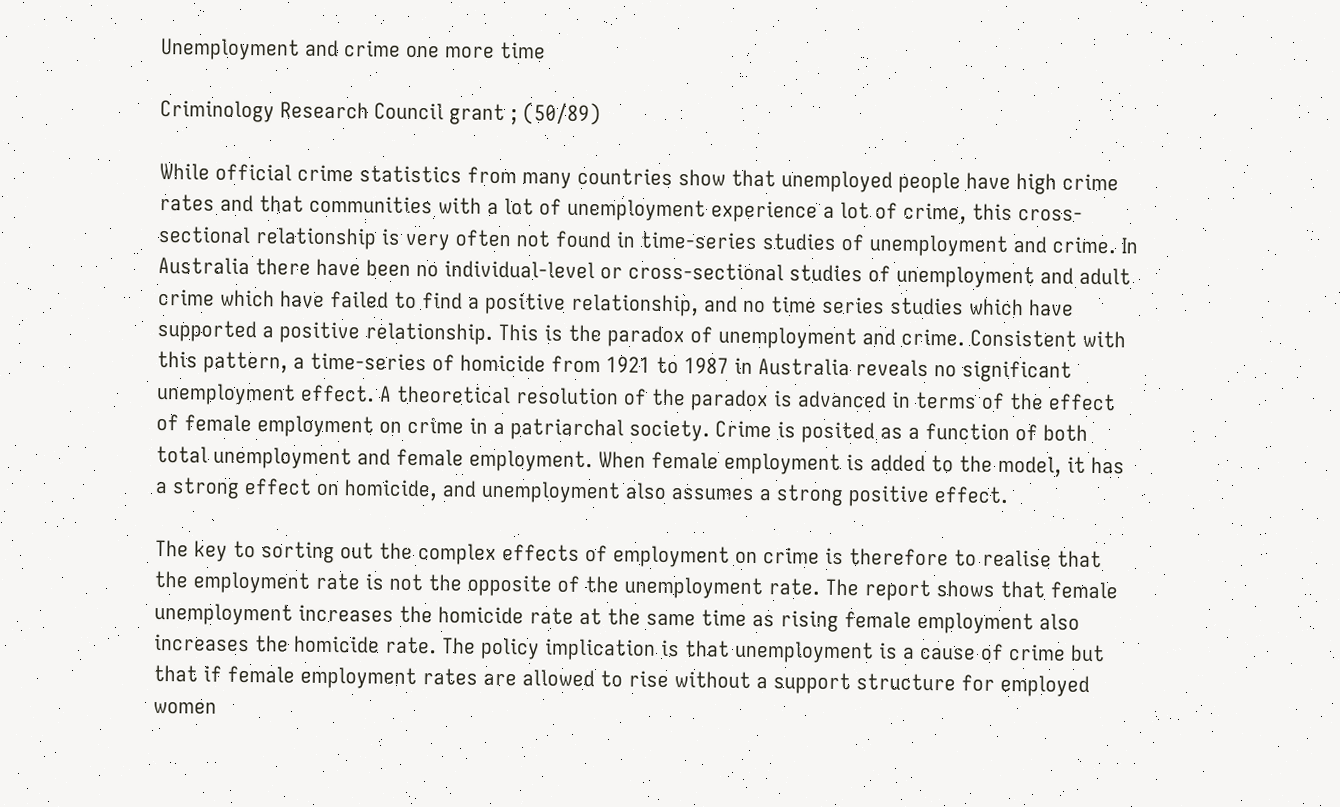Unemployment and crime one more time

Criminology Research Council grant ; (50/89)

While official crime statistics from many countries show that unemployed people have high crime rates and that communities with a lot of unemployment experience a lot of crime, this cross-sectional relationship is very often not found in time-series studies of unemployment and crime. In Australia there have been no individual-level or cross-sectional studies of unemployment and adult crime which have failed to find a positive relationship, and no time series studies which have supported a positive relationship. This is the paradox of unemployment and crime. Consistent with this pattern, a time-series of homicide from 1921 to 1987 in Australia reveals no significant unemployment effect. A theoretical resolution of the paradox is advanced in terms of the effect of female employment on crime in a patriarchal society. Crime is posited as a function of both total unemployment and female employment. When female employment is added to the model, it has a strong effect on homicide, and unemployment also assumes a strong positive effect.

The key to sorting out the complex effects of employment on crime is therefore to realise that the employment rate is not the opposite of the unemployment rate. The report shows that female unemployment increases the homicide rate at the same time as rising female employment also increases the homicide rate. The policy implication is that unemployment is a cause of crime but that if female employment rates are allowed to rise without a support structure for employed women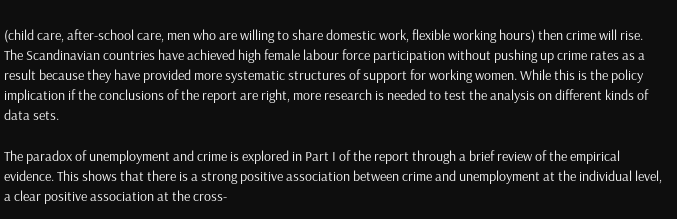(child care, after-school care, men who are willing to share domestic work, flexible working hours) then crime will rise. The Scandinavian countries have achieved high female labour force participation without pushing up crime rates as a result because they have provided more systematic structures of support for working women. While this is the policy implication if the conclusions of the report are right, more research is needed to test the analysis on different kinds of data sets.

The paradox of unemployment and crime is explored in Part I of the report through a brief review of the empirical evidence. This shows that there is a strong positive association between crime and unemployment at the individual level, a clear positive association at the cross-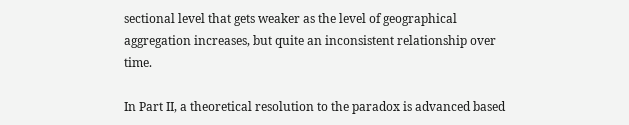sectional level that gets weaker as the level of geographical aggregation increases, but quite an inconsistent relationship over time.

In Part II, a theoretical resolution to the paradox is advanced based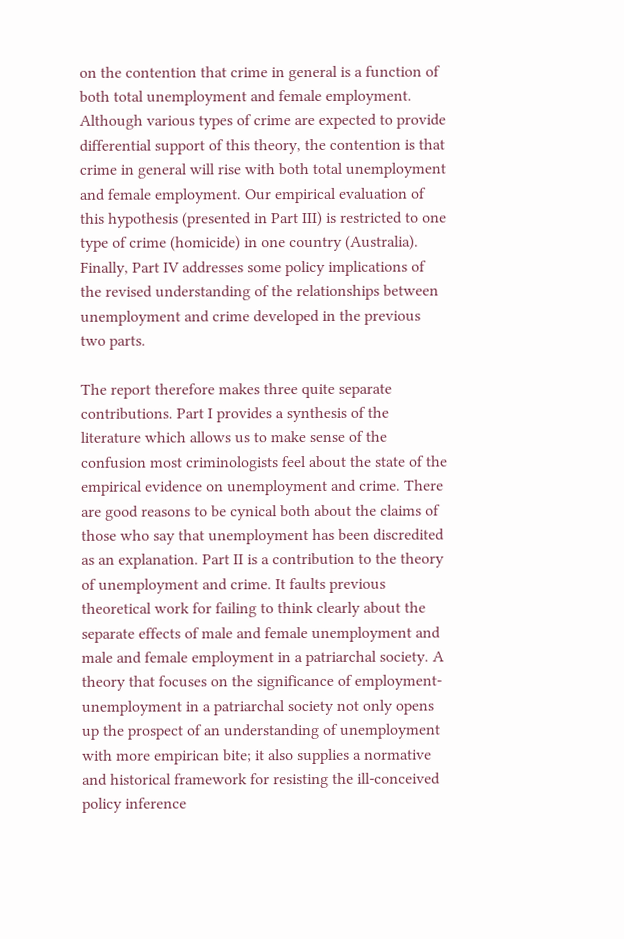on the contention that crime in general is a function of both total unemployment and female employment. Although various types of crime are expected to provide differential support of this theory, the contention is that crime in general will rise with both total unemployment and female employment. Our empirical evaluation of this hypothesis (presented in Part III) is restricted to one type of crime (homicide) in one country (Australia). Finally, Part IV addresses some policy implications of the revised understanding of the relationships between unemployment and crime developed in the previous two parts.

The report therefore makes three quite separate contributions. Part I provides a synthesis of the literature which allows us to make sense of the confusion most criminologists feel about the state of the empirical evidence on unemployment and crime. There are good reasons to be cynical both about the claims of those who say that unemployment has been discredited as an explanation. Part II is a contribution to the theory of unemployment and crime. It faults previous theoretical work for failing to think clearly about the separate effects of male and female unemployment and male and female employment in a patriarchal society. A theory that focuses on the significance of employment-unemployment in a patriarchal society not only opens up the prospect of an understanding of unemployment with more empirican bite; it also supplies a normative and historical framework for resisting the ill-conceived policy inference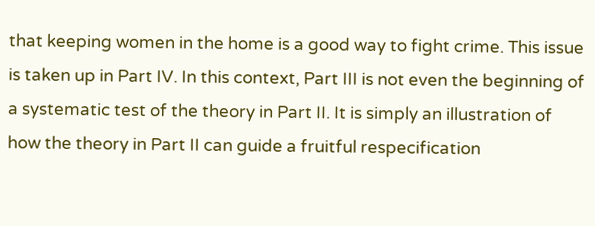that keeping women in the home is a good way to fight crime. This issue is taken up in Part IV. In this context, Part III is not even the beginning of a systematic test of the theory in Part II. It is simply an illustration of how the theory in Part II can guide a fruitful respecification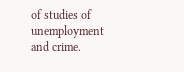of studies of unemployment and crime.